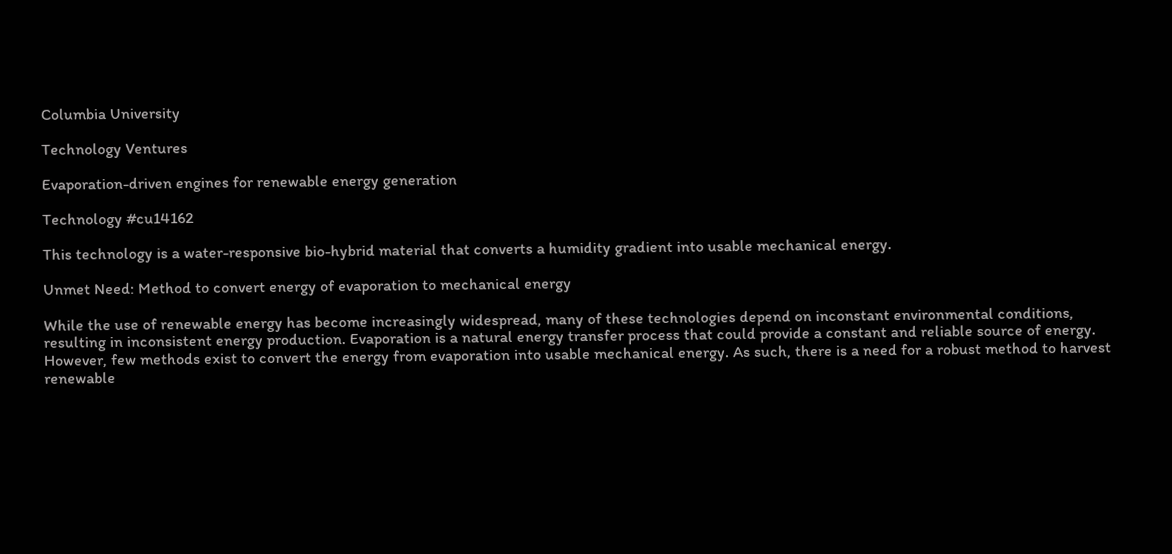Columbia University

Technology Ventures

Evaporation-driven engines for renewable energy generation

Technology #cu14162

This technology is a water-responsive bio-hybrid material that converts a humidity gradient into usable mechanical energy.

Unmet Need: Method to convert energy of evaporation to mechanical energy

While the use of renewable energy has become increasingly widespread, many of these technologies depend on inconstant environmental conditions, resulting in inconsistent energy production. Evaporation is a natural energy transfer process that could provide a constant and reliable source of energy. However, few methods exist to convert the energy from evaporation into usable mechanical energy. As such, there is a need for a robust method to harvest renewable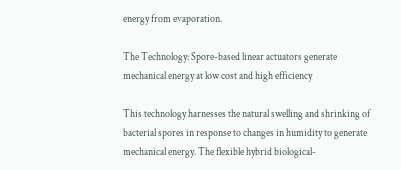energy from evaporation.

The Technology: Spore-based linear actuators generate mechanical energy at low cost and high efficiency

This technology harnesses the natural swelling and shrinking of bacterial spores in response to changes in humidity to generate mechanical energy. The flexible hybrid biological-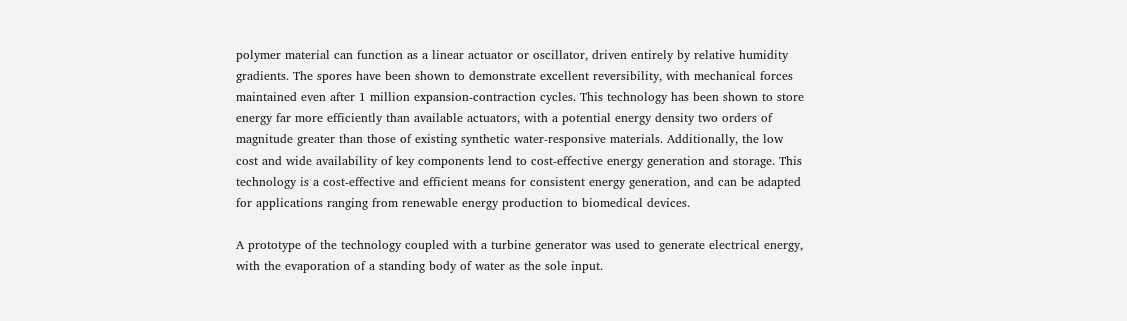polymer material can function as a linear actuator or oscillator, driven entirely by relative humidity gradients. The spores have been shown to demonstrate excellent reversibility, with mechanical forces maintained even after 1 million expansion-contraction cycles. This technology has been shown to store energy far more efficiently than available actuators, with a potential energy density two orders of magnitude greater than those of existing synthetic water-responsive materials. Additionally, the low cost and wide availability of key components lend to cost-effective energy generation and storage. This technology is a cost-effective and efficient means for consistent energy generation, and can be adapted for applications ranging from renewable energy production to biomedical devices.

A prototype of the technology coupled with a turbine generator was used to generate electrical energy, with the evaporation of a standing body of water as the sole input.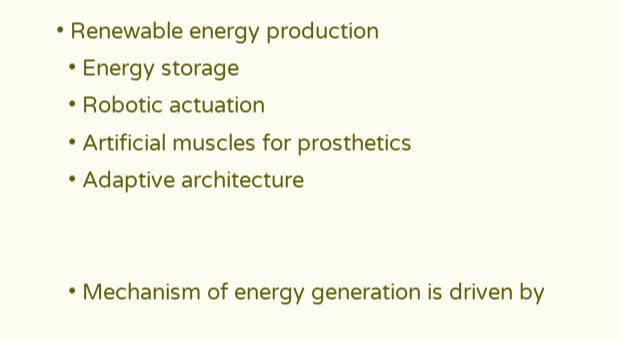• Renewable energy production
  • Energy storage
  • Robotic actuation
  • Artificial muscles for prosthetics
  • Adaptive architecture


  • Mechanism of energy generation is driven by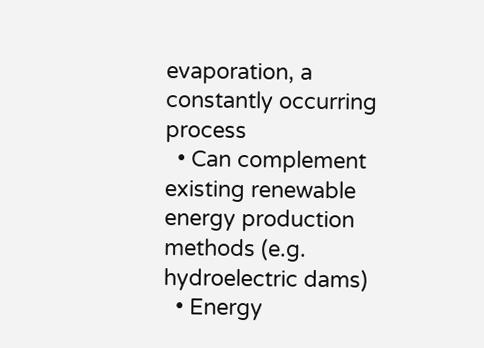evaporation, a constantly occurring process
  • Can complement existing renewable energy production methods (e.g. hydroelectric dams)
  • Energy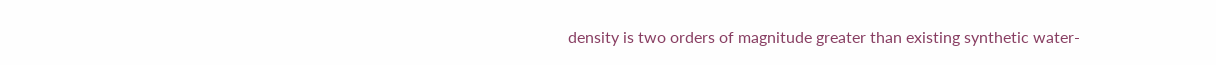density is two orders of magnitude greater than existing synthetic water-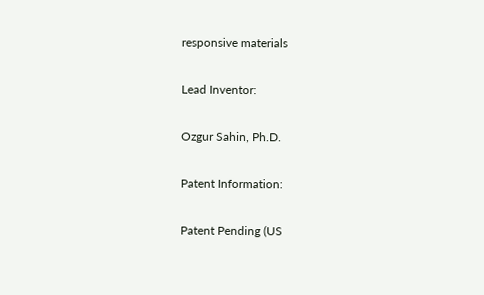responsive materials

Lead Inventor:

Ozgur Sahin, Ph.D.

Patent Information:

Patent Pending (US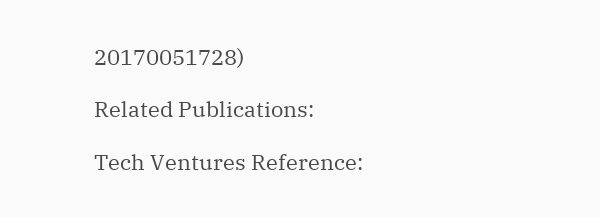20170051728)

Related Publications:

Tech Ventures Reference: